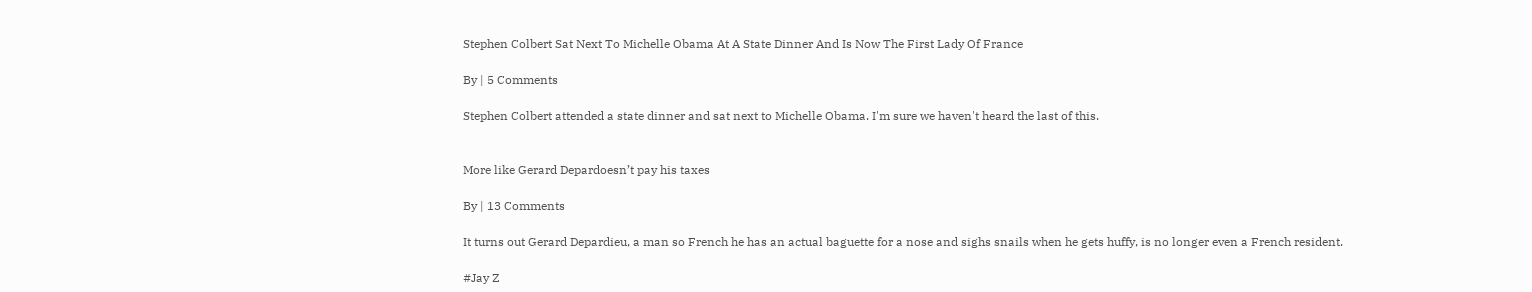Stephen Colbert Sat Next To Michelle Obama At A State Dinner And Is Now The First Lady Of France

By | 5 Comments

Stephen Colbert attended a state dinner and sat next to Michelle Obama. I'm sure we haven't heard the last of this.


More like Gerard Depardoesn’t pay his taxes

By | 13 Comments

It turns out Gerard Depardieu, a man so French he has an actual baguette for a nose and sighs snails when he gets huffy, is no longer even a French resident.

#Jay Z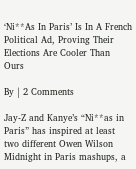‘Ni**As In Paris’ Is In A French Political Ad, Proving Their Elections Are Cooler Than Ours

By | 2 Comments

Jay-Z and Kanye’s “Ni**as in Paris” has inspired at least two different Owen Wilson Midnight in Paris mashups, a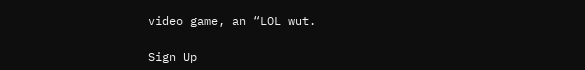video game, an “LOL wut.

Sign Up